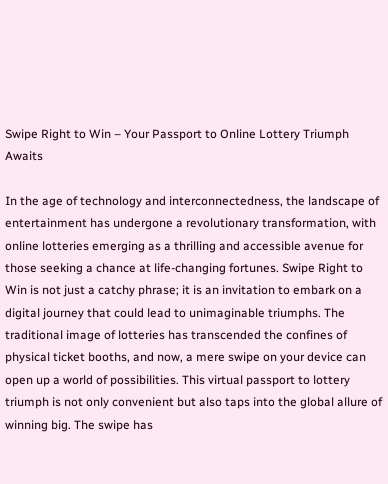Swipe Right to Win – Your Passport to Online Lottery Triumph Awaits

In the age of technology and interconnectedness, the landscape of entertainment has undergone a revolutionary transformation, with online lotteries emerging as a thrilling and accessible avenue for those seeking a chance at life-changing fortunes. Swipe Right to Win is not just a catchy phrase; it is an invitation to embark on a digital journey that could lead to unimaginable triumphs. The traditional image of lotteries has transcended the confines of physical ticket booths, and now, a mere swipe on your device can open up a world of possibilities. This virtual passport to lottery triumph is not only convenient but also taps into the global allure of winning big. The swipe has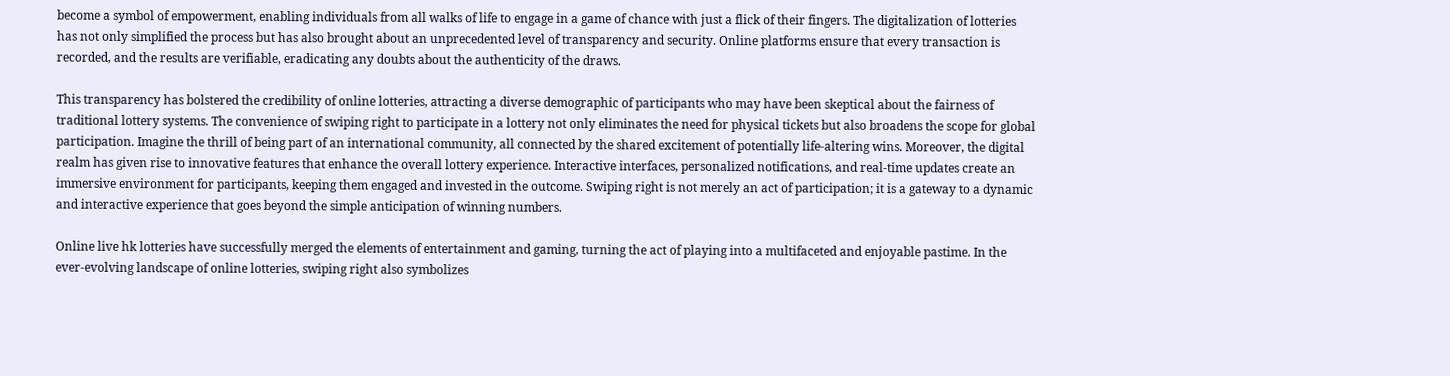become a symbol of empowerment, enabling individuals from all walks of life to engage in a game of chance with just a flick of their fingers. The digitalization of lotteries has not only simplified the process but has also brought about an unprecedented level of transparency and security. Online platforms ensure that every transaction is recorded, and the results are verifiable, eradicating any doubts about the authenticity of the draws.

This transparency has bolstered the credibility of online lotteries, attracting a diverse demographic of participants who may have been skeptical about the fairness of traditional lottery systems. The convenience of swiping right to participate in a lottery not only eliminates the need for physical tickets but also broadens the scope for global participation. Imagine the thrill of being part of an international community, all connected by the shared excitement of potentially life-altering wins. Moreover, the digital realm has given rise to innovative features that enhance the overall lottery experience. Interactive interfaces, personalized notifications, and real-time updates create an immersive environment for participants, keeping them engaged and invested in the outcome. Swiping right is not merely an act of participation; it is a gateway to a dynamic and interactive experience that goes beyond the simple anticipation of winning numbers.

Online live hk lotteries have successfully merged the elements of entertainment and gaming, turning the act of playing into a multifaceted and enjoyable pastime. In the ever-evolving landscape of online lotteries, swiping right also symbolizes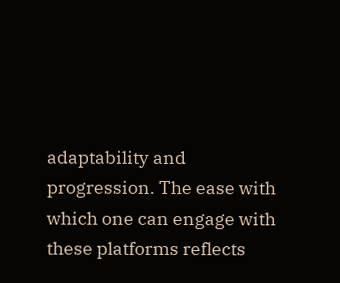adaptability and progression. The ease with which one can engage with these platforms reflects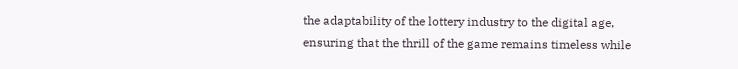the adaptability of the lottery industry to the digital age, ensuring that the thrill of the game remains timeless while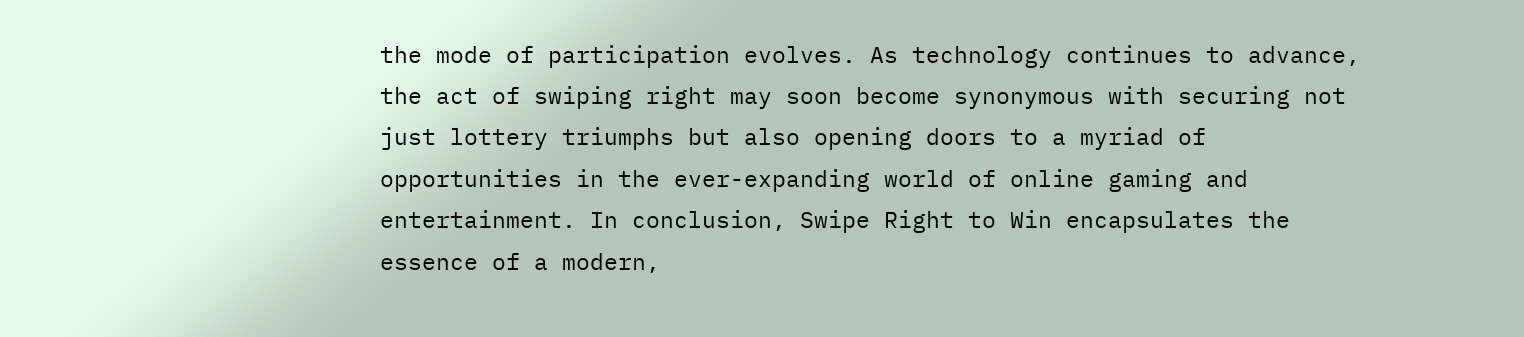the mode of participation evolves. As technology continues to advance, the act of swiping right may soon become synonymous with securing not just lottery triumphs but also opening doors to a myriad of opportunities in the ever-expanding world of online gaming and entertainment. In conclusion, Swipe Right to Win encapsulates the essence of a modern,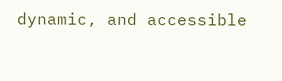dynamic, and accessible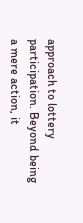approach to lottery participation. Beyond being a mere action, it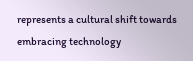represents a cultural shift towards embracing technology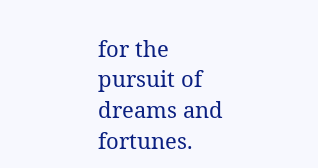for the pursuit of dreams and fortunes.